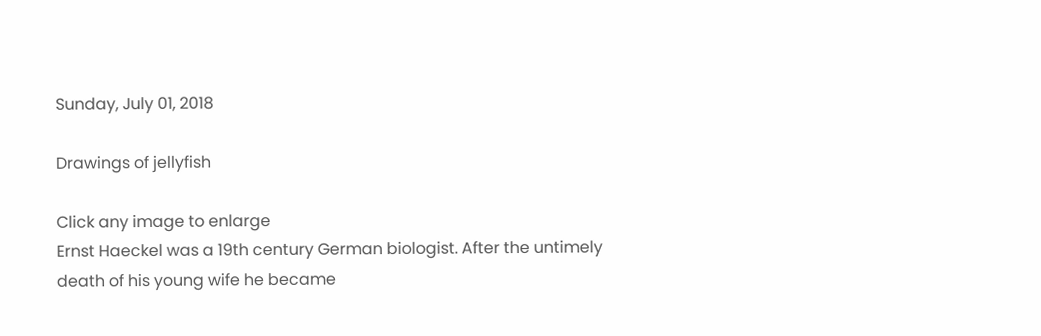Sunday, July 01, 2018

Drawings of jellyfish

Click any image to enlarge
Ernst Haeckel was a 19th century German biologist. After the untimely death of his young wife he became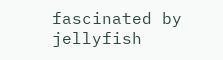fascinated by jellyfish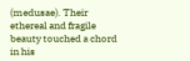(medusae). Their ethereal and fragile beauty touched a chord in his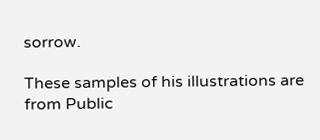sorrow.

These samples of his illustrations are from Public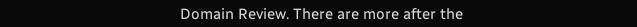Domain Review. There are more after the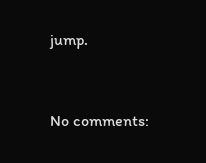jump.


No comments: